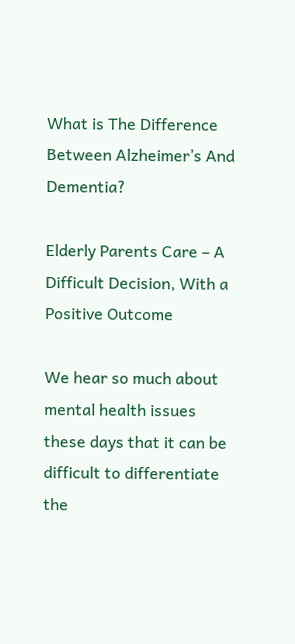What is The Difference Between Alzheimer’s And Dementia?

Elderly Parents Care – A Difficult Decision, With a Positive Outcome

We hear so much about mental health issues these days that it can be difficult to differentiate the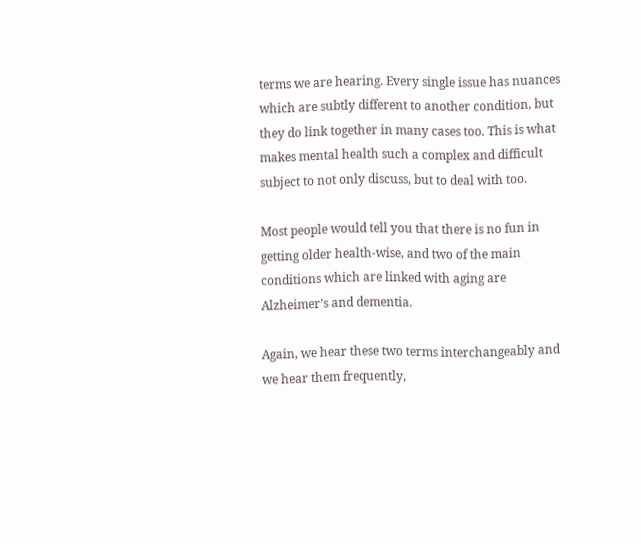terms we are hearing. Every single issue has nuances which are subtly different to another condition, but they do link together in many cases too. This is what makes mental health such a complex and difficult subject to not only discuss, but to deal with too.

Most people would tell you that there is no fun in getting older health-wise, and two of the main conditions which are linked with aging are Alzheimer’s and dementia.

Again, we hear these two terms interchangeably and we hear them frequently,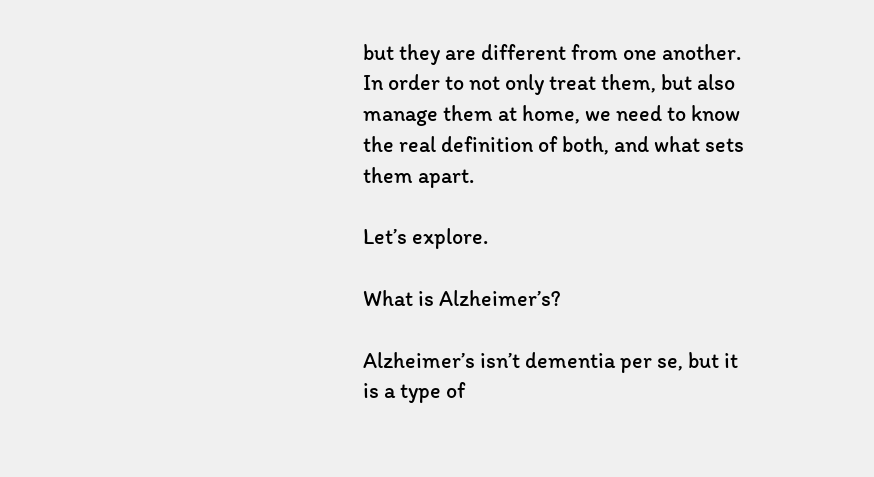but they are different from one another. In order to not only treat them, but also manage them at home, we need to know the real definition of both, and what sets them apart.

Let’s explore.

What is Alzheimer’s?

Alzheimer’s isn’t dementia per se, but it is a type of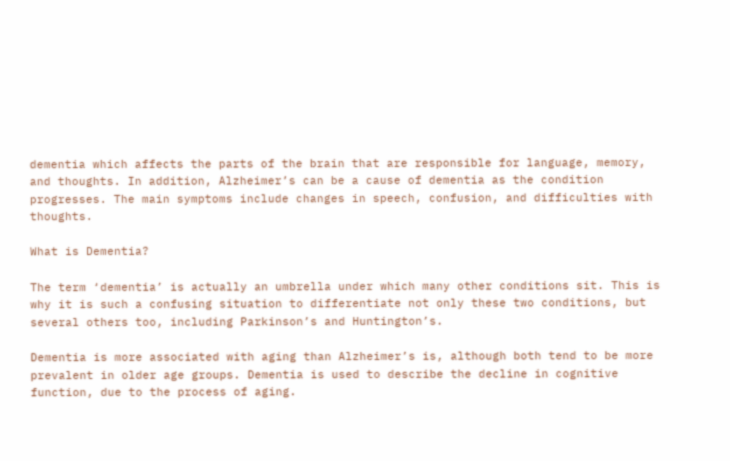dementia which affects the parts of the brain that are responsible for language, memory, and thoughts. In addition, Alzheimer’s can be a cause of dementia as the condition progresses. The main symptoms include changes in speech, confusion, and difficulties with thoughts.

What is Dementia?

The term ‘dementia’ is actually an umbrella under which many other conditions sit. This is why it is such a confusing situation to differentiate not only these two conditions, but several others too, including Parkinson’s and Huntington’s.

Dementia is more associated with aging than Alzheimer’s is, although both tend to be more prevalent in older age groups. Dementia is used to describe the decline in cognitive function, due to the process of aging.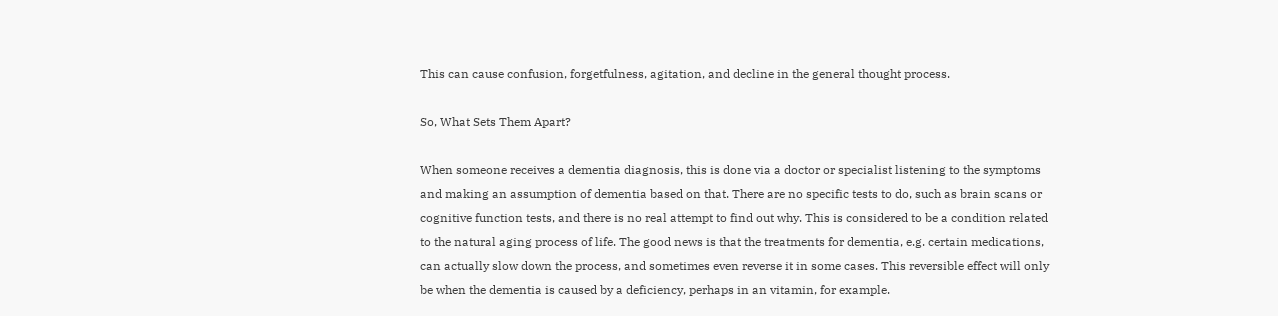This can cause confusion, forgetfulness, agitation, and decline in the general thought process.

So, What Sets Them Apart?

When someone receives a dementia diagnosis, this is done via a doctor or specialist listening to the symptoms and making an assumption of dementia based on that. There are no specific tests to do, such as brain scans or cognitive function tests, and there is no real attempt to find out why. This is considered to be a condition related to the natural aging process of life. The good news is that the treatments for dementia, e.g. certain medications, can actually slow down the process, and sometimes even reverse it in some cases. This reversible effect will only be when the dementia is caused by a deficiency, perhaps in an vitamin, for example.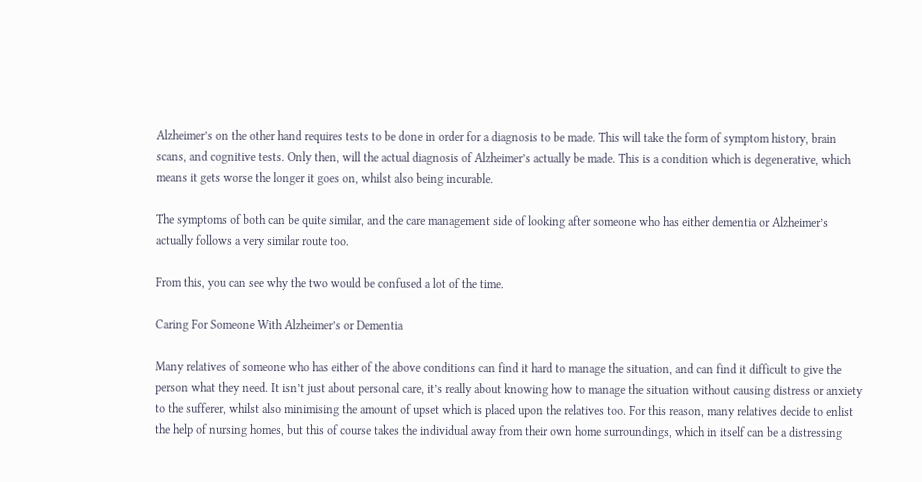Alzheimer’s on the other hand requires tests to be done in order for a diagnosis to be made. This will take the form of symptom history, brain scans, and cognitive tests. Only then, will the actual diagnosis of Alzheimer’s actually be made. This is a condition which is degenerative, which means it gets worse the longer it goes on, whilst also being incurable.

The symptoms of both can be quite similar, and the care management side of looking after someone who has either dementia or Alzheimer’s actually follows a very similar route too.

From this, you can see why the two would be confused a lot of the time.

Caring For Someone With Alzheimer’s or Dementia

Many relatives of someone who has either of the above conditions can find it hard to manage the situation, and can find it difficult to give the person what they need. It isn’t just about personal care, it’s really about knowing how to manage the situation without causing distress or anxiety to the sufferer, whilst also minimising the amount of upset which is placed upon the relatives too. For this reason, many relatives decide to enlist the help of nursing homes, but this of course takes the individual away from their own home surroundings, which in itself can be a distressing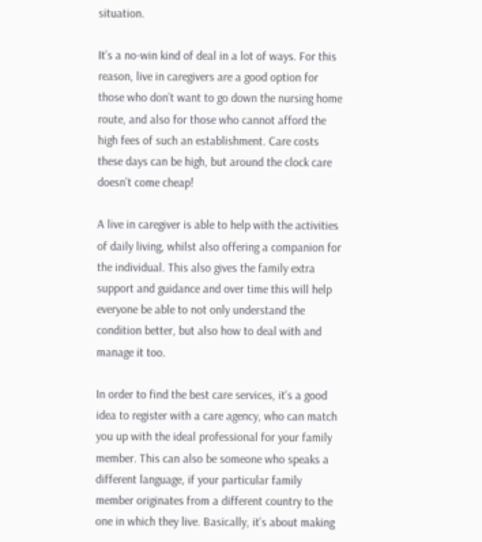situation.

It’s a no-win kind of deal in a lot of ways. For this reason, live in caregivers are a good option for those who don’t want to go down the nursing home route, and also for those who cannot afford the high fees of such an establishment. Care costs these days can be high, but around the clock care doesn’t come cheap!

A live in caregiver is able to help with the activities of daily living, whilst also offering a companion for the individual. This also gives the family extra support and guidance and over time this will help everyone be able to not only understand the condition better, but also how to deal with and manage it too.

In order to find the best care services, it’s a good idea to register with a care agency, who can match you up with the ideal professional for your family member. This can also be someone who speaks a different language, if your particular family member originates from a different country to the one in which they live. Basically, it’s about making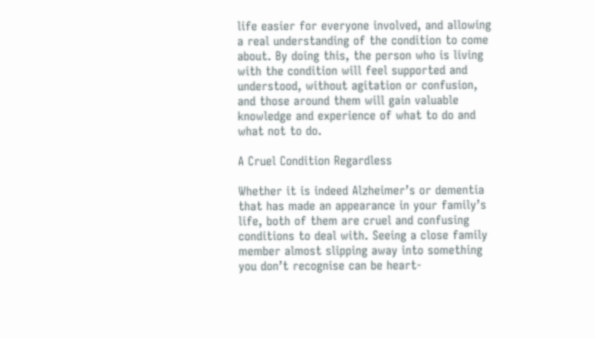life easier for everyone involved, and allowing a real understanding of the condition to come about. By doing this, the person who is living with the condition will feel supported and understood, without agitation or confusion, and those around them will gain valuable knowledge and experience of what to do and what not to do.

A Cruel Condition Regardless

Whether it is indeed Alzheimer’s or dementia that has made an appearance in your family’s life, both of them are cruel and confusing conditions to deal with. Seeing a close family member almost slipping away into something you don’t recognise can be heart-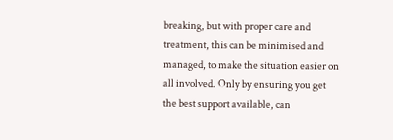breaking, but with proper care and treatment, this can be minimised and managed, to make the situation easier on all involved. Only by ensuring you get the best support available, can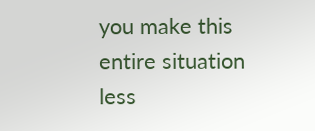you make this entire situation less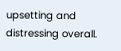upsetting and distressing overall.